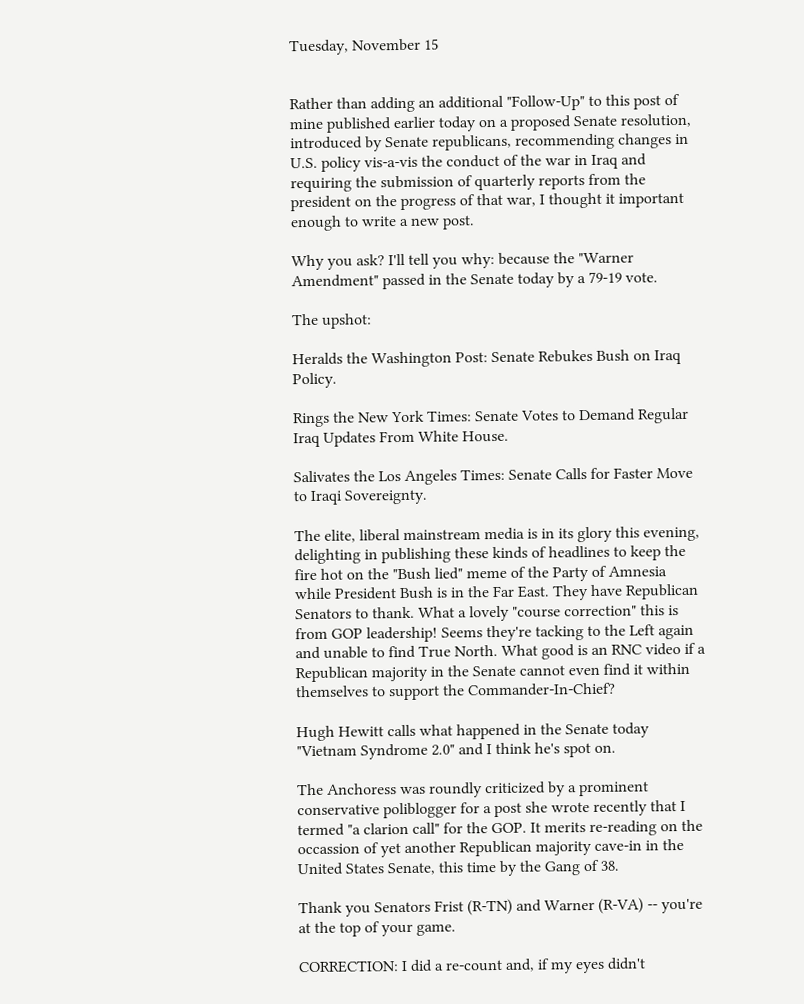Tuesday, November 15


Rather than adding an additional "Follow-Up" to this post of mine published earlier today on a proposed Senate resolution, introduced by Senate republicans, recommending changes in U.S. policy vis-a-vis the conduct of the war in Iraq and requiring the submission of quarterly reports from the president on the progress of that war, I thought it important enough to write a new post.

Why you ask? I'll tell you why: because the "Warner Amendment" passed in the Senate today by a 79-19 vote.

The upshot:

Heralds the Washington Post: Senate Rebukes Bush on Iraq Policy.

Rings the New York Times: Senate Votes to Demand Regular Iraq Updates From White House.

Salivates the Los Angeles Times: Senate Calls for Faster Move to Iraqi Sovereignty.

The elite, liberal mainstream media is in its glory this evening, delighting in publishing these kinds of headlines to keep the fire hot on the "Bush lied" meme of the Party of Amnesia while President Bush is in the Far East. They have Republican Senators to thank. What a lovely "course correction" this is from GOP leadership! Seems they're tacking to the Left again and unable to find True North. What good is an RNC video if a Republican majority in the Senate cannot even find it within themselves to support the Commander-In-Chief?

Hugh Hewitt calls what happened in the Senate today "Vietnam Syndrome 2.0" and I think he's spot on.

The Anchoress was roundly criticized by a prominent conservative poliblogger for a post she wrote recently that I termed "a clarion call" for the GOP. It merits re-reading on the occassion of yet another Republican majority cave-in in the United States Senate, this time by the Gang of 38.

Thank you Senators Frist (R-TN) and Warner (R-VA) -- you're at the top of your game.

CORRECTION: I did a re-count and, if my eyes didn't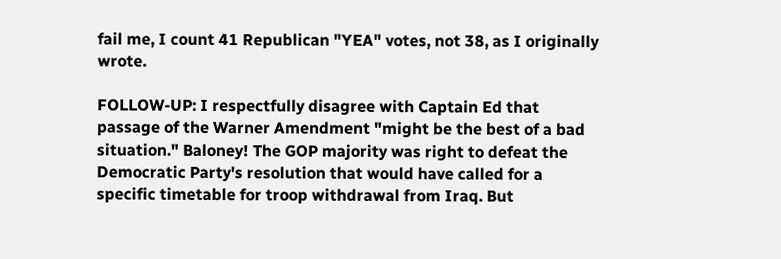fail me, I count 41 Republican "YEA" votes, not 38, as I originally wrote.

FOLLOW-UP: I respectfully disagree with Captain Ed that passage of the Warner Amendment "might be the best of a bad situation." Baloney! The GOP majority was right to defeat the Democratic Party's resolution that would have called for a specific timetable for troop withdrawal from Iraq. But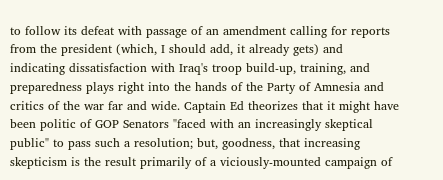to follow its defeat with passage of an amendment calling for reports from the president (which, I should add, it already gets) and indicating dissatisfaction with Iraq's troop build-up, training, and preparedness plays right into the hands of the Party of Amnesia and critics of the war far and wide. Captain Ed theorizes that it might have been politic of GOP Senators "faced with an increasingly skeptical public" to pass such a resolution; but, goodness, that increasing skepticism is the result primarily of a viciously-mounted campaign of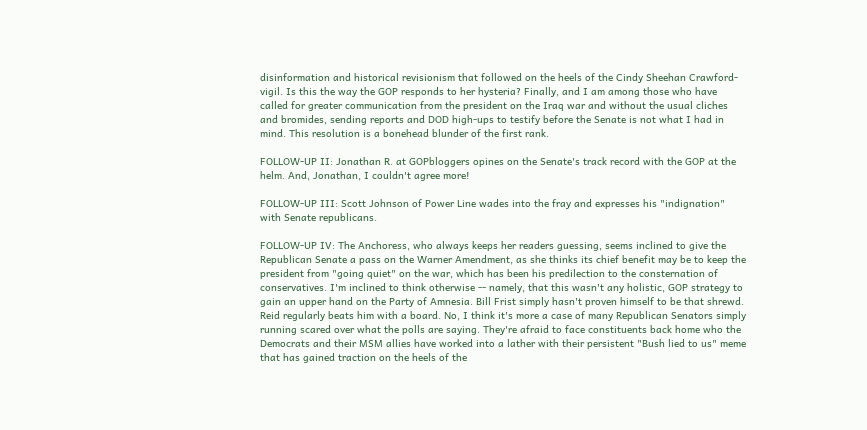disinformation and historical revisionism that followed on the heels of the Cindy Sheehan Crawford-vigil. Is this the way the GOP responds to her hysteria? Finally, and I am among those who have called for greater communication from the president on the Iraq war and without the usual cliches and bromides, sending reports and DOD high-ups to testify before the Senate is not what I had in mind. This resolution is a bonehead blunder of the first rank.

FOLLOW-UP II: Jonathan R. at GOPbloggers opines on the Senate's track record with the GOP at the helm. And, Jonathan, I couldn't agree more!

FOLLOW-UP III: Scott Johnson of Power Line wades into the fray and expresses his "indignation" with Senate republicans.

FOLLOW-UP IV: The Anchoress, who always keeps her readers guessing, seems inclined to give the Republican Senate a pass on the Warner Amendment, as she thinks its chief benefit may be to keep the president from "going quiet" on the war, which has been his predilection to the consternation of conservatives. I'm inclined to think otherwise -- namely, that this wasn't any holistic, GOP strategy to gain an upper hand on the Party of Amnesia. Bill Frist simply hasn't proven himself to be that shrewd. Reid regularly beats him with a board. No, I think it's more a case of many Republican Senators simply running scared over what the polls are saying. They're afraid to face constituents back home who the Democrats and their MSM allies have worked into a lather with their persistent "Bush lied to us" meme that has gained traction on the heels of the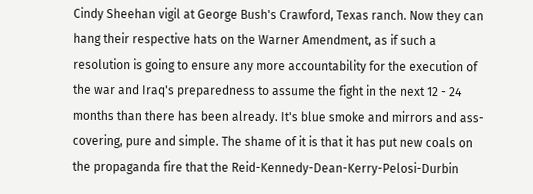Cindy Sheehan vigil at George Bush's Crawford, Texas ranch. Now they can hang their respective hats on the Warner Amendment, as if such a resolution is going to ensure any more accountability for the execution of the war and Iraq's preparedness to assume the fight in the next 12 - 24 months than there has been already. It's blue smoke and mirrors and ass-covering, pure and simple. The shame of it is that it has put new coals on the propaganda fire that the Reid-Kennedy-Dean-Kerry-Pelosi-Durbin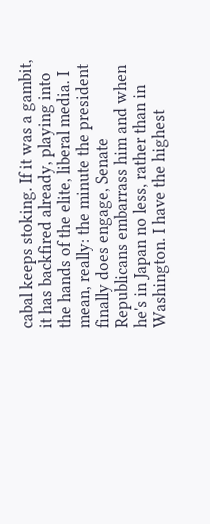cabal keeps stoking. If it was a gambit, it has backfired already, playing into the hands of the elite, liberal media. I mean, really: the minute the president finally does engage, Senate Republicans embarrass him and when he's in Japan no less, rather than in Washington. I have the highest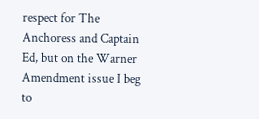respect for The Anchoress and Captain Ed, but on the Warner Amendment issue I beg to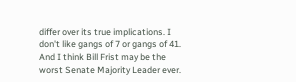differ over its true implications. I don't like gangs of 7 or gangs of 41. And I think Bill Frist may be the worst Senate Majority Leader ever.